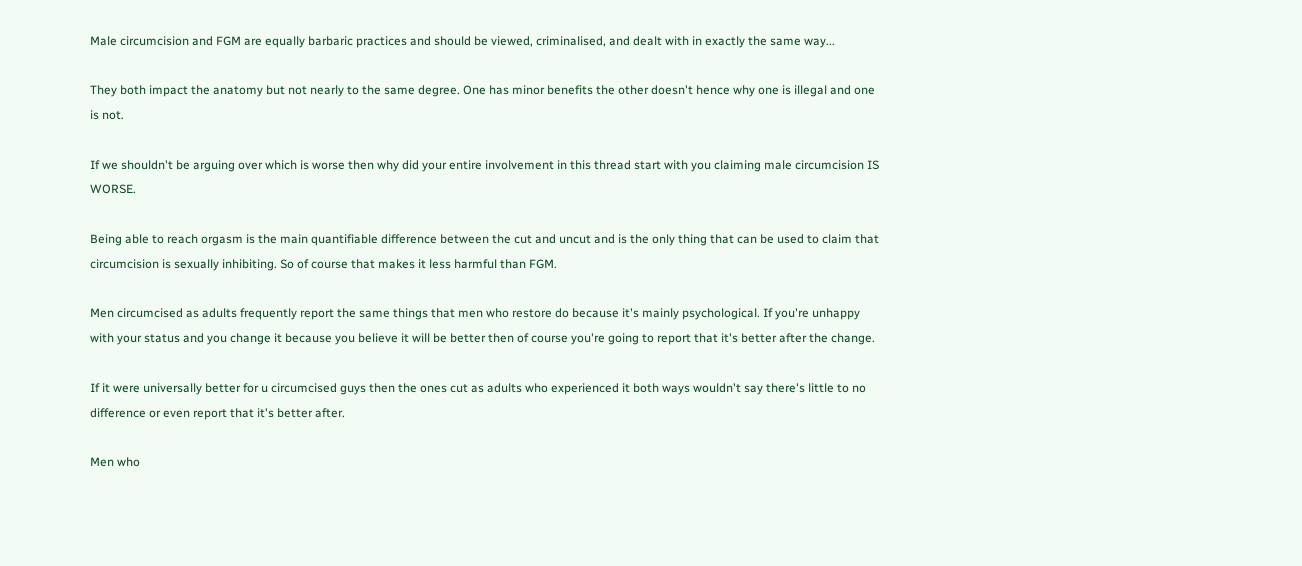Male circumcision and FGM are equally barbaric practices and should be viewed, criminalised, and dealt with in exactly the same way...

They both impact the anatomy but not nearly to the same degree. One has minor benefits the other doesn't hence why one is illegal and one is not.

If we shouldn't be arguing over which is worse then why did your entire involvement in this thread start with you claiming male circumcision IS WORSE.

Being able to reach orgasm is the main quantifiable difference between the cut and uncut and is the only thing that can be used to claim that circumcision is sexually inhibiting. So of course that makes it less harmful than FGM.

Men circumcised as adults frequently report the same things that men who restore do because it's mainly psychological. If you're unhappy with your status and you change it because you believe it will be better then of course you're going to report that it's better after the change.

If it were universally better for u circumcised guys then the ones cut as adults who experienced it both ways wouldn't say there's little to no difference or even report that it's better after.

Men who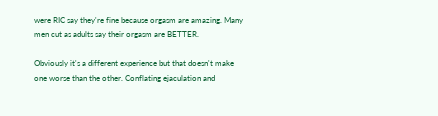were RIC say they're fine because orgasm are amazing. Many men cut as adults say their orgasm are BETTER.

Obviously it's a different experience but that doesn't make one worse than the other. Conflating ejaculation and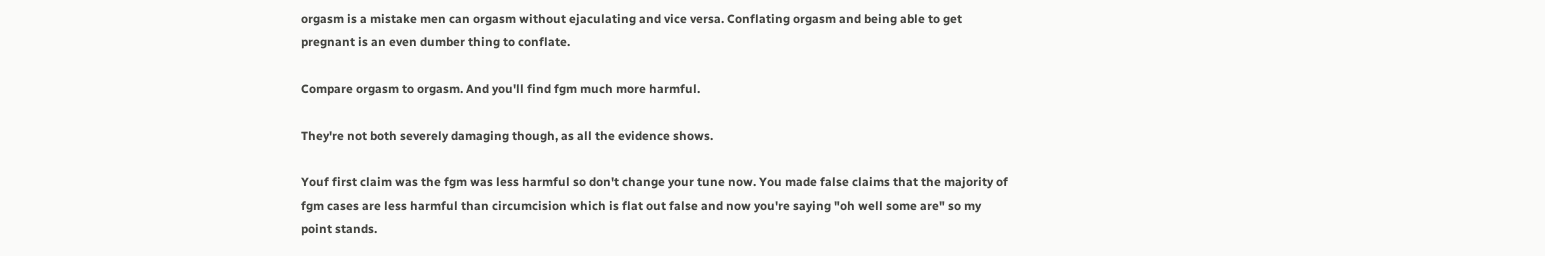orgasm is a mistake men can orgasm without ejaculating and vice versa. Conflating orgasm and being able to get pregnant is an even dumber thing to conflate.

Compare orgasm to orgasm. And you'll find fgm much more harmful.

They're not both severely damaging though, as all the evidence shows.

Youf first claim was the fgm was less harmful so don't change your tune now. You made false claims that the majority of fgm cases are less harmful than circumcision which is flat out false and now you're saying "oh well some are" so my point stands.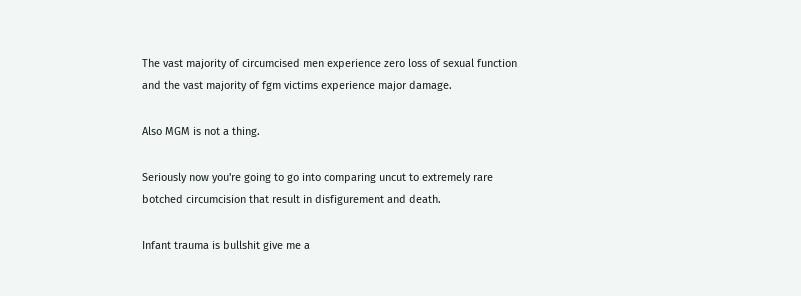The vast majority of circumcised men experience zero loss of sexual function and the vast majority of fgm victims experience major damage.

Also MGM is not a thing.

Seriously now you're going to go into comparing uncut to extremely rare botched circumcision that result in disfigurement and death.

Infant trauma is bullshit give me a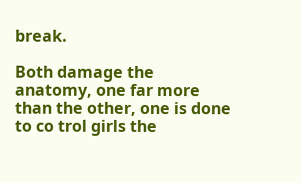break.

Both damage the anatomy, one far more than the other, one is done to co trol girls the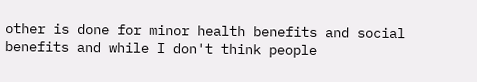other is done for minor health benefits and social benefits and while I don't think people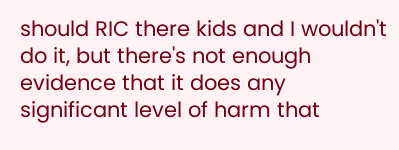should RIC there kids and I wouldn't do it, but there's not enough evidence that it does any significant level of harm that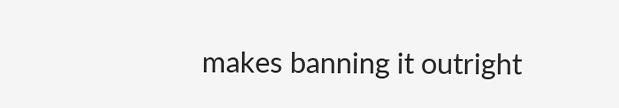makes banning it outright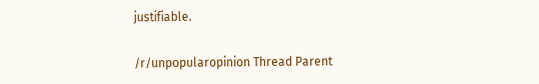justifiable.

/r/unpopularopinion Thread Parent